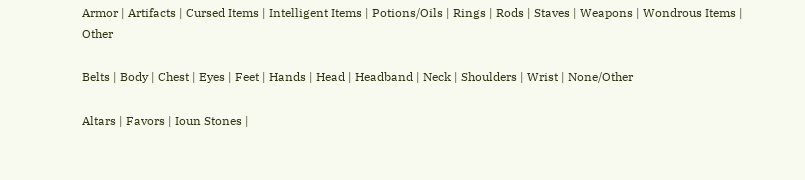Armor | Artifacts | Cursed Items | Intelligent Items | Potions/Oils | Rings | Rods | Staves | Weapons | Wondrous Items | Other

Belts | Body | Chest | Eyes | Feet | Hands | Head | Headband | Neck | Shoulders | Wrist | None/Other

Altars | Favors | Ioun Stones |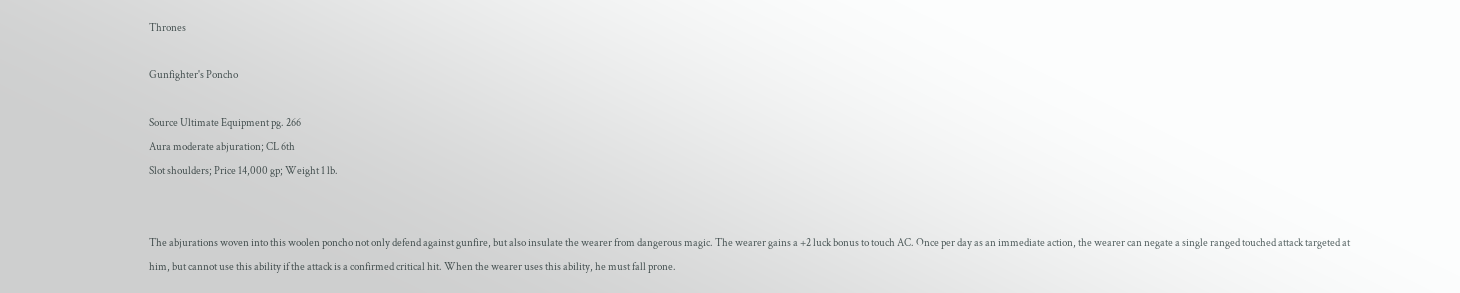Thrones

Gunfighter's Poncho

Source Ultimate Equipment pg. 266
Aura moderate abjuration; CL 6th
Slot shoulders; Price 14,000 gp; Weight 1 lb.


The abjurations woven into this woolen poncho not only defend against gunfire, but also insulate the wearer from dangerous magic. The wearer gains a +2 luck bonus to touch AC. Once per day as an immediate action, the wearer can negate a single ranged touched attack targeted at him, but cannot use this ability if the attack is a confirmed critical hit. When the wearer uses this ability, he must fall prone.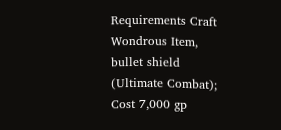Requirements Craft Wondrous Item, bullet shield (Ultimate Combat); Cost 7,000 gp